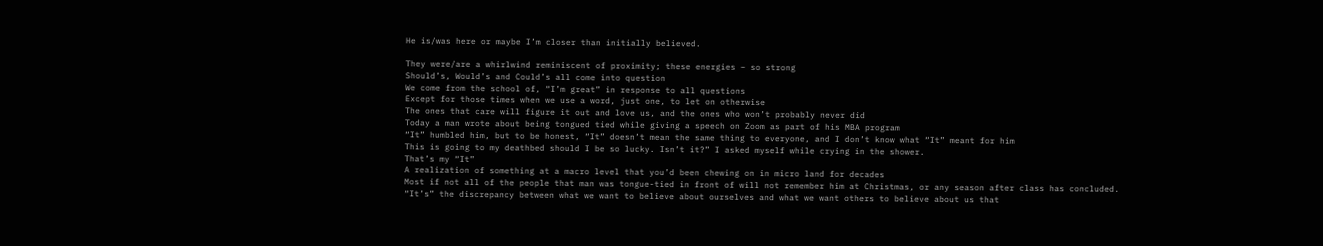He is/was here or maybe I’m closer than initially believed.

They were/are a whirlwind reminiscent of proximity; these energies – so strong
Should’s, Would’s and Could’s all come into question
We come from the school of, “I’m great” in response to all questions
Except for those times when we use a word, just one, to let on otherwise
The ones that care will figure it out and love us, and the ones who won’t probably never did
Today a man wrote about being tongued tied while giving a speech on Zoom as part of his MBA program
“It” humbled him, but to be honest, “It” doesn’t mean the same thing to everyone, and I don’t know what “It” meant for him
This is going to my deathbed should I be so lucky. Isn’t it?” I asked myself while crying in the shower.
That’s my “It”
A realization of something at a macro level that you’d been chewing on in micro land for decades
Most if not all of the people that man was tongue-tied in front of will not remember him at Christmas, or any season after class has concluded.
“It’s” the discrepancy between what we want to believe about ourselves and what we want others to believe about us that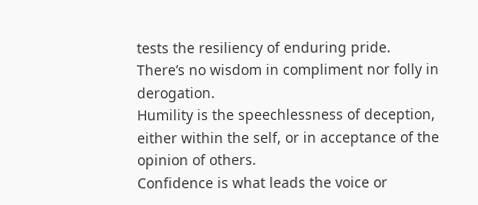tests the resiliency of enduring pride.
There’s no wisdom in compliment nor folly in derogation.
Humility is the speechlessness of deception, either within the self, or in acceptance of the opinion of others.
Confidence is what leads the voice or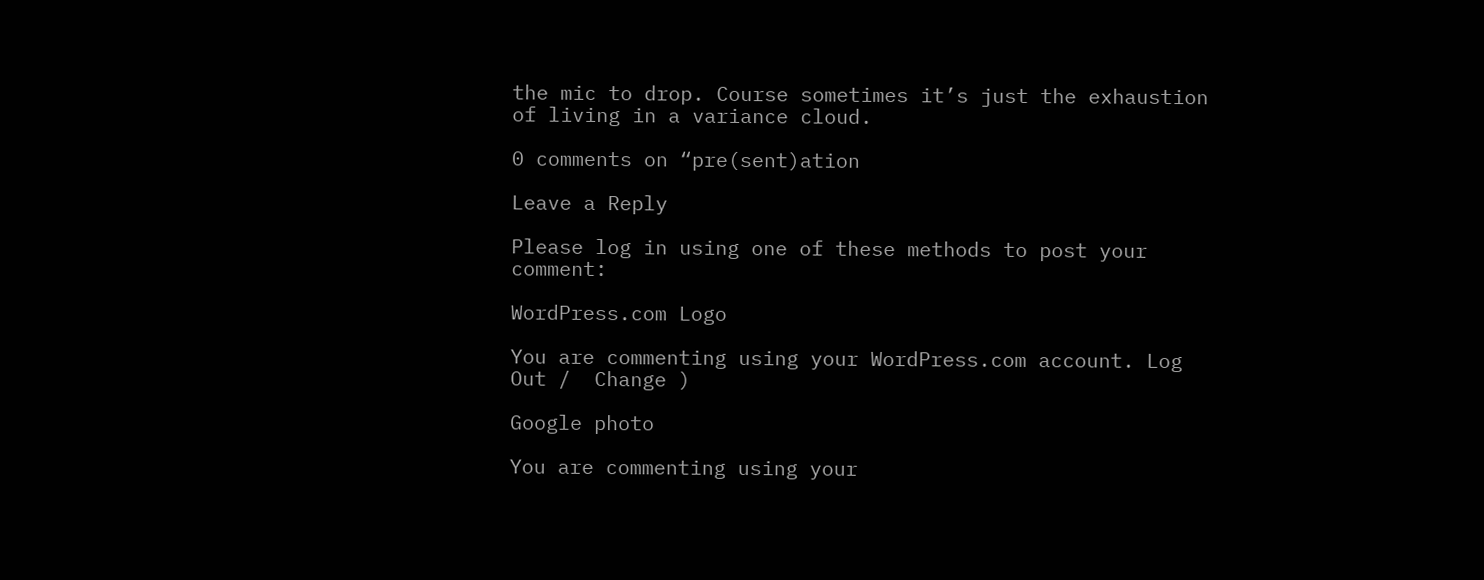the mic to drop. Course sometimes it’s just the exhaustion of living in a variance cloud.

0 comments on “pre(sent)ation

Leave a Reply

Please log in using one of these methods to post your comment:

WordPress.com Logo

You are commenting using your WordPress.com account. Log Out /  Change )

Google photo

You are commenting using your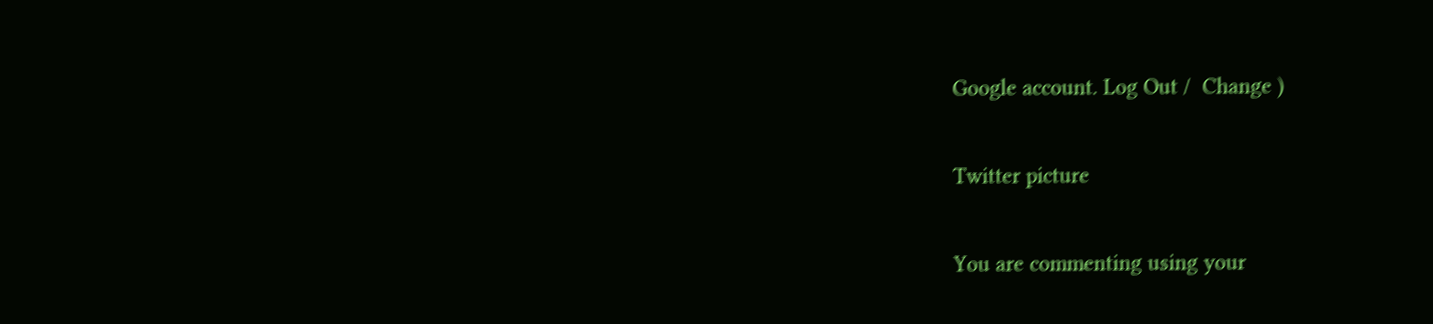Google account. Log Out /  Change )

Twitter picture

You are commenting using your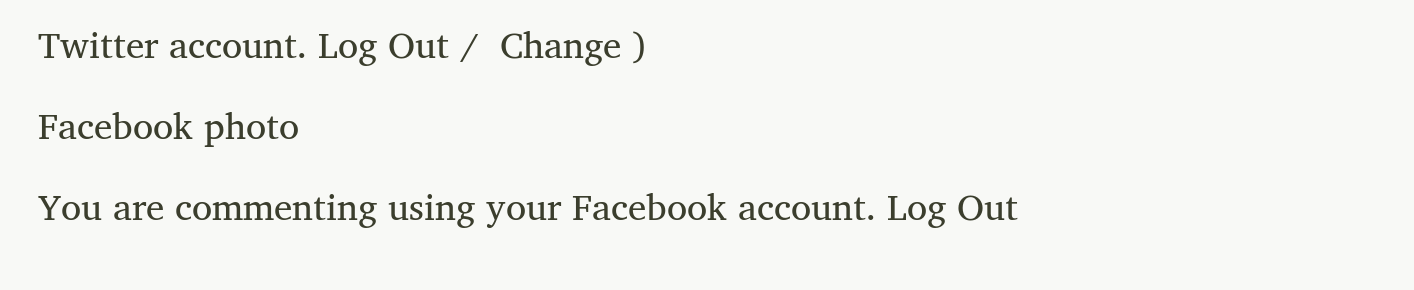Twitter account. Log Out /  Change )

Facebook photo

You are commenting using your Facebook account. Log Out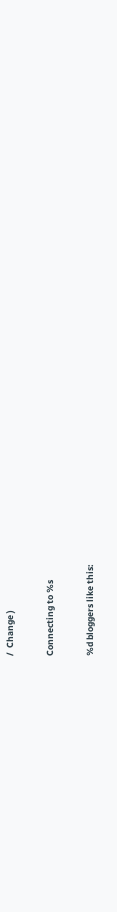/  Change )

Connecting to %s

%d bloggers like this: